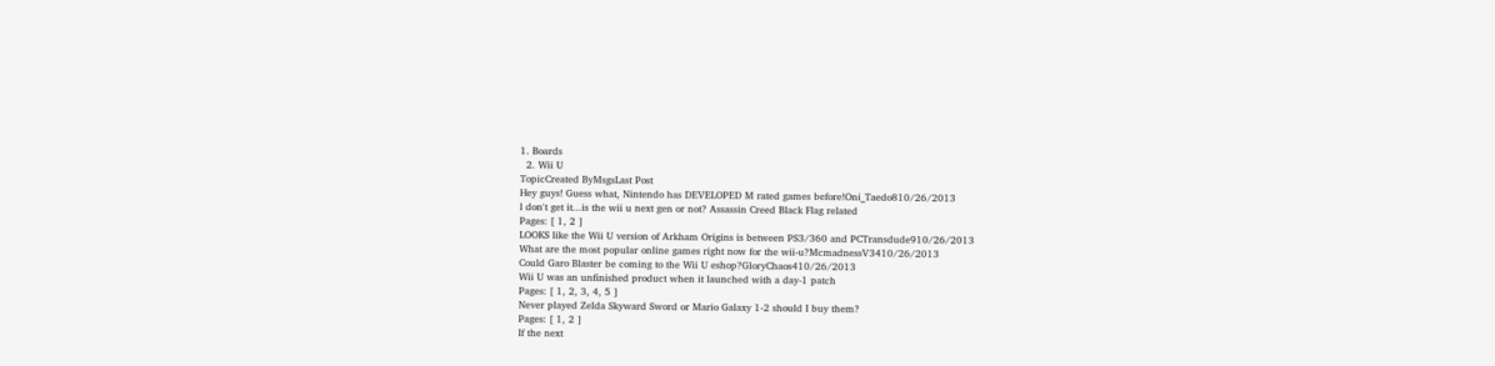1. Boards
  2. Wii U
TopicCreated ByMsgsLast Post
Hey guys! Guess what, Nintendo has DEVELOPED M rated games before!Oni_Taedo810/26/2013
l don't get it...is the wii u next gen or not? Assassin Creed Black Flag related
Pages: [ 1, 2 ]
LOOKS like the Wii U version of Arkham Origins is between PS3/360 and PCTransdude910/26/2013
What are the most popular online games right now for the wii-u?McmadnessV3410/26/2013
Could Garo Blaster be coming to the Wii U eshop?GloryChaos410/26/2013
Wii U was an unfinished product when it launched with a day-1 patch
Pages: [ 1, 2, 3, 4, 5 ]
Never played Zelda Skyward Sword or Mario Galaxy 1-2 should I buy them?
Pages: [ 1, 2 ]
If the next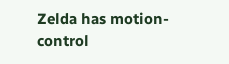Zelda has motion-control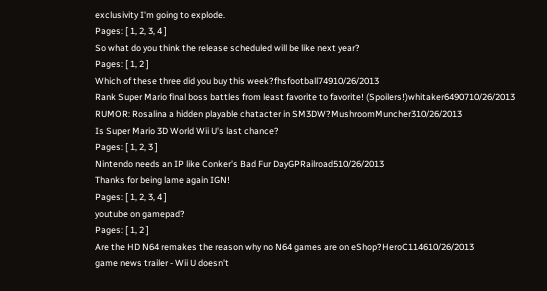exclusivity I'm going to explode.
Pages: [ 1, 2, 3, 4 ]
So what do you think the release scheduled will be like next year?
Pages: [ 1, 2 ]
Which of these three did you buy this week?fhsfootball74910/26/2013
Rank Super Mario final boss battles from least favorite to favorite! (Spoilers!)whitaker6490710/26/2013
RUMOR: Rosalina a hidden playable chatacter in SM3DW?MushroomMuncher310/26/2013
Is Super Mario 3D World Wii U's last chance?
Pages: [ 1, 2, 3 ]
Nintendo needs an IP like Conker's Bad Fur DayGPRailroad510/26/2013
Thanks for being lame again IGN!
Pages: [ 1, 2, 3, 4 ]
youtube on gamepad?
Pages: [ 1, 2 ]
Are the HD N64 remakes the reason why no N64 games are on eShop?HeroC114610/26/2013
game news trailer - Wii U doesn't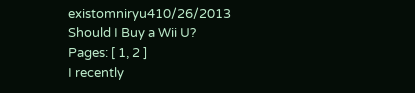existomniryu410/26/2013
Should I Buy a Wii U?
Pages: [ 1, 2 ]
I recently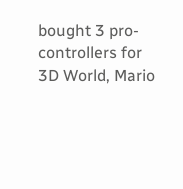bought 3 pro-controllers for 3D World, Mario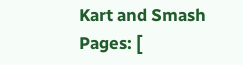Kart and Smash
Pages: [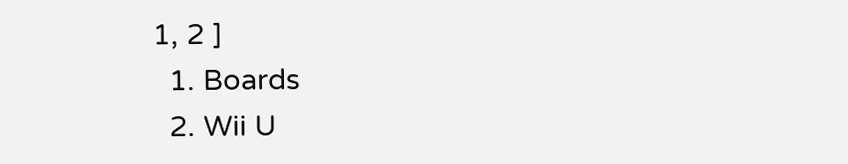1, 2 ]
  1. Boards
  2. Wii U